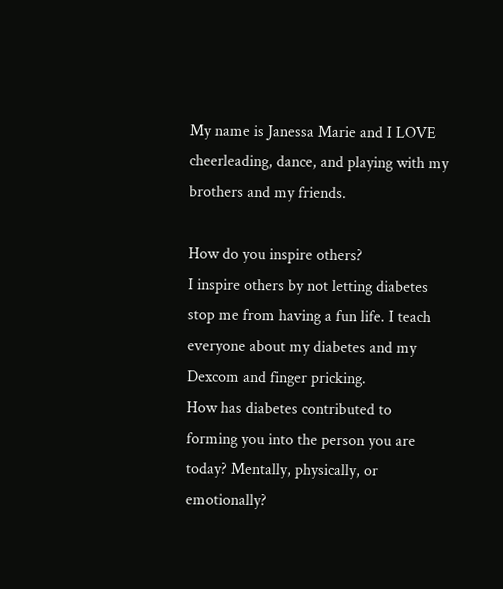My name is Janessa Marie and I LOVE cheerleading, dance, and playing with my brothers and my friends.

How do you inspire others?
I inspire others by not letting diabetes stop me from having a fun life. I teach everyone about my diabetes and my Dexcom and finger pricking.
How has diabetes contributed to forming you into the person you are today? Mentally, physically, or emotionally?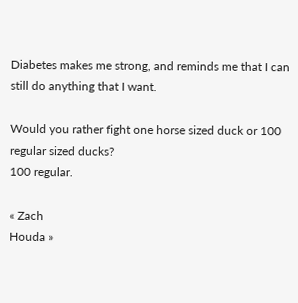Diabetes makes me strong, and reminds me that I can still do anything that I want.

Would you rather fight one horse sized duck or 100 regular sized ducks?
100 regular.

« Zach
Houda »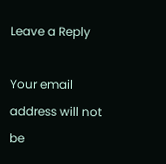Leave a Reply

Your email address will not be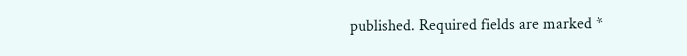published. Required fields are marked *